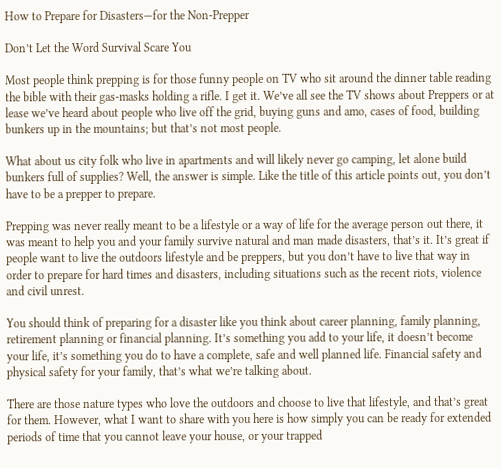How to Prepare for Disasters—for the Non-Prepper

Don’t Let the Word Survival Scare You

Most people think prepping is for those funny people on TV who sit around the dinner table reading the bible with their gas-masks holding a rifle. I get it. We’ve all see the TV shows about Preppers or at lease we’ve heard about people who live off the grid, buying guns and amo, cases of food, building bunkers up in the mountains; but that’s not most people.

What about us city folk who live in apartments and will likely never go camping, let alone build bunkers full of supplies? Well, the answer is simple. Like the title of this article points out, you don’t have to be a prepper to prepare.

Prepping was never really meant to be a lifestyle or a way of life for the average person out there, it was meant to help you and your family survive natural and man made disasters, that’s it. It’s great if people want to live the outdoors lifestyle and be preppers, but you don’t have to live that way in order to prepare for hard times and disasters, including situations such as the recent riots, violence and civil unrest.

You should think of preparing for a disaster like you think about career planning, family planning, retirement planning or financial planning. It’s something you add to your life, it doesn’t become your life, it’s something you do to have a complete, safe and well planned life. Financial safety and physical safety for your family, that’s what we’re talking about.

There are those nature types who love the outdoors and choose to live that lifestyle, and that’s great for them. However, what I want to share with you here is how simply you can be ready for extended periods of time that you cannot leave your house, or your trapped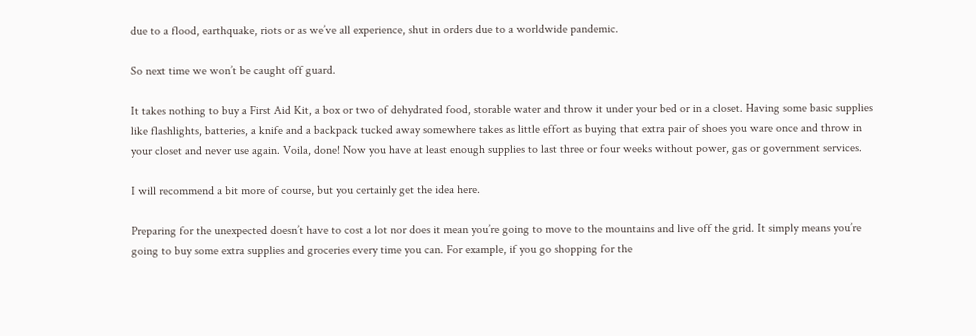due to a flood, earthquake, riots or as we’ve all experience, shut in orders due to a worldwide pandemic.

So next time we won’t be caught off guard.

It takes nothing to buy a First Aid Kit, a box or two of dehydrated food, storable water and throw it under your bed or in a closet. Having some basic supplies like flashlights, batteries, a knife and a backpack tucked away somewhere takes as little effort as buying that extra pair of shoes you ware once and throw in your closet and never use again. Voila, done! Now you have at least enough supplies to last three or four weeks without power, gas or government services.

I will recommend a bit more of course, but you certainly get the idea here.

Preparing for the unexpected doesn’t have to cost a lot nor does it mean you’re going to move to the mountains and live off the grid. It simply means you’re going to buy some extra supplies and groceries every time you can. For example, if you go shopping for the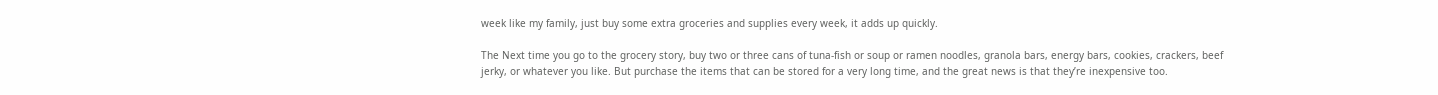week like my family, just buy some extra groceries and supplies every week, it adds up quickly.

The Next time you go to the grocery story, buy two or three cans of tuna-fish or soup or ramen noodles, granola bars, energy bars, cookies, crackers, beef jerky, or whatever you like. But purchase the items that can be stored for a very long time, and the great news is that they’re inexpensive too.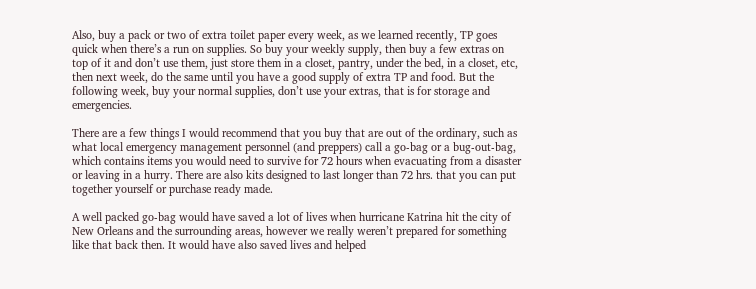Also, buy a pack or two of extra toilet paper every week, as we learned recently, TP goes quick when there’s a run on supplies. So buy your weekly supply, then buy a few extras on top of it and don’t use them, just store them in a closet, pantry, under the bed, in a closet, etc, then next week, do the same until you have a good supply of extra TP and food. But the following week, buy your normal supplies, don’t use your extras, that is for storage and emergencies.

There are a few things I would recommend that you buy that are out of the ordinary, such as what local emergency management personnel (and preppers) call a go-bag or a bug-out-bag, which contains items you would need to survive for 72 hours when evacuating from a disaster or leaving in a hurry. There are also kits designed to last longer than 72 hrs. that you can put together yourself or purchase ready made.

A well packed go-bag would have saved a lot of lives when hurricane Katrina hit the city of New Orleans and the surrounding areas, however we really weren’t prepared for something like that back then. It would have also saved lives and helped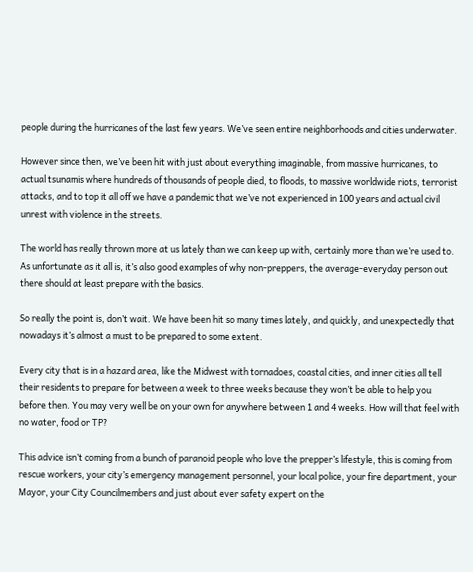people during the hurricanes of the last few years. We’ve seen entire neighborhoods and cities underwater.

However since then, we’ve been hit with just about everything imaginable, from massive hurricanes, to actual tsunamis where hundreds of thousands of people died, to floods, to massive worldwide riots, terrorist attacks, and to top it all off we have a pandemic that we’ve not experienced in 100 years and actual civil unrest with violence in the streets.

The world has really thrown more at us lately than we can keep up with, certainly more than we’re used to. As unfortunate as it all is, it’s also good examples of why non-preppers, the average-everyday person out there should at least prepare with the basics.

So really the point is, don’t wait. We have been hit so many times lately, and quickly, and unexpectedly that nowadays it’s almost a must to be prepared to some extent.

Every city that is in a hazard area, like the Midwest with tornadoes, coastal cities, and inner cities all tell their residents to prepare for between a week to three weeks because they won’t be able to help you before then. You may very well be on your own for anywhere between 1 and 4 weeks. How will that feel with no water, food or TP?

This advice isn’t coming from a bunch of paranoid people who love the prepper’s lifestyle, this is coming from rescue workers, your city’s emergency management personnel, your local police, your fire department, your Mayor, your City Councilmembers and just about ever safety expert on the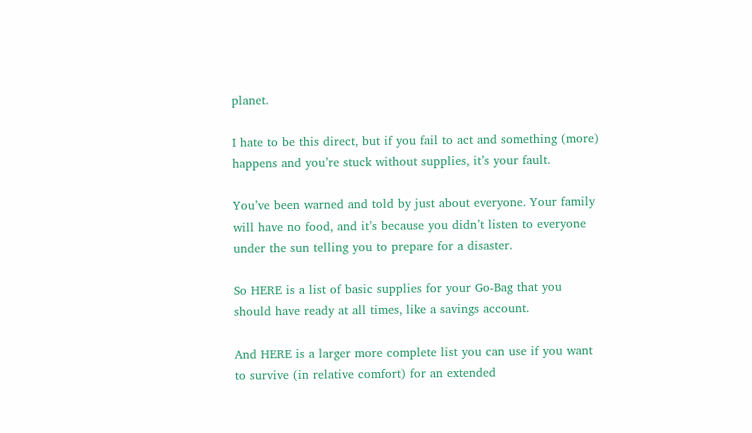planet.

I hate to be this direct, but if you fail to act and something (more) happens and you’re stuck without supplies, it’s your fault.

You’ve been warned and told by just about everyone. Your family will have no food, and it’s because you didn’t listen to everyone under the sun telling you to prepare for a disaster.

So HERE is a list of basic supplies for your Go-Bag that you should have ready at all times, like a savings account.

And HERE is a larger more complete list you can use if you want to survive (in relative comfort) for an extended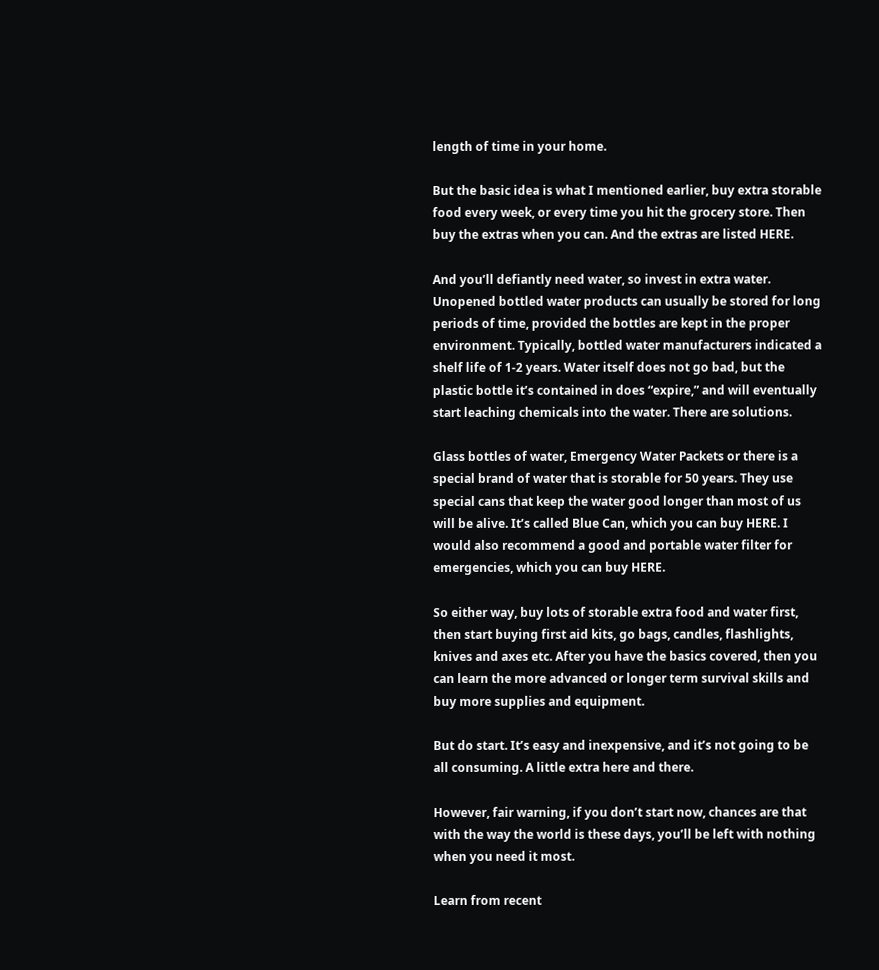length of time in your home.

But the basic idea is what I mentioned earlier, buy extra storable food every week, or every time you hit the grocery store. Then buy the extras when you can. And the extras are listed HERE.

And you’ll defiantly need water, so invest in extra water. Unopened bottled water products can usually be stored for long periods of time, provided the bottles are kept in the proper environment. Typically, bottled water manufacturers indicated a shelf life of 1-2 years. Water itself does not go bad, but the plastic bottle it’s contained in does “expire,” and will eventually start leaching chemicals into the water. There are solutions.

Glass bottles of water, Emergency Water Packets or there is a special brand of water that is storable for 50 years. They use special cans that keep the water good longer than most of us will be alive. It’s called Blue Can, which you can buy HERE. I would also recommend a good and portable water filter for emergencies, which you can buy HERE.

So either way, buy lots of storable extra food and water first, then start buying first aid kits, go bags, candles, flashlights, knives and axes etc. After you have the basics covered, then you can learn the more advanced or longer term survival skills and buy more supplies and equipment.

But do start. It’s easy and inexpensive, and it’s not going to be all consuming. A little extra here and there.

However, fair warning, if you don’t start now, chances are that with the way the world is these days, you’ll be left with nothing when you need it most.

Learn from recent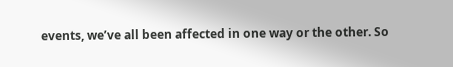events, we’ve all been affected in one way or the other. So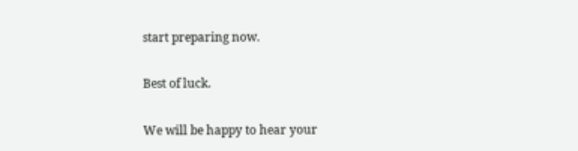start preparing now.

Best of luck.

We will be happy to hear your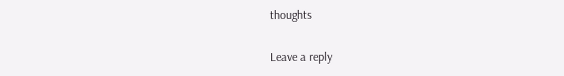thoughts

Leave a reply